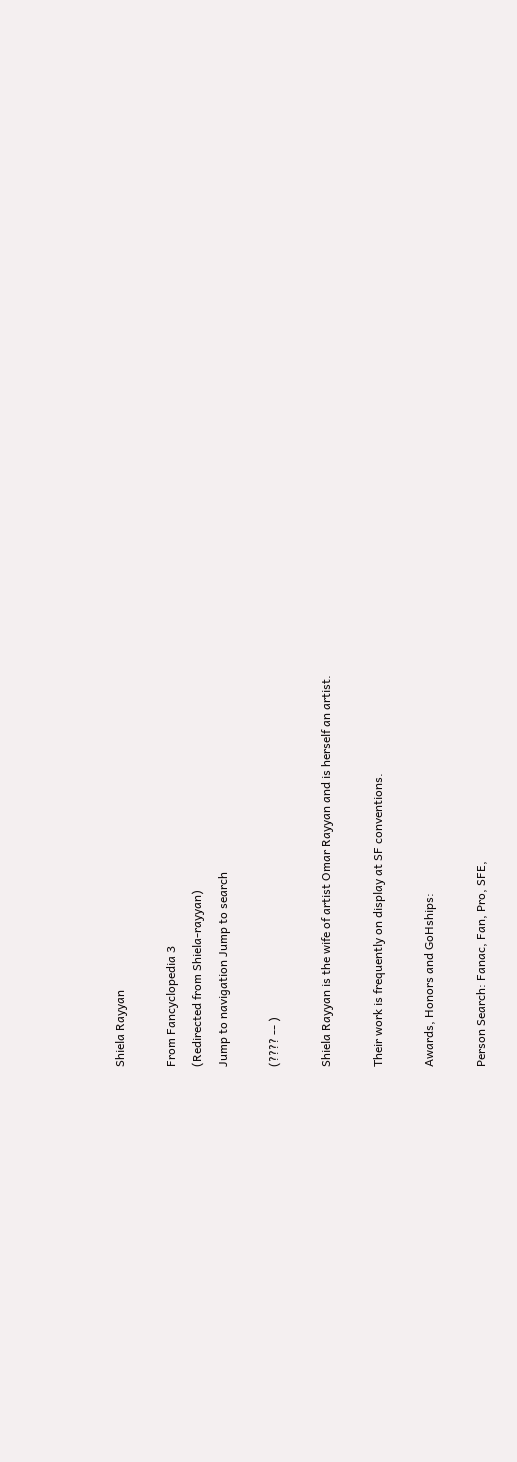Shiela Rayyan

From Fancyclopedia 3
(Redirected from Shiela-rayyan)
Jump to navigation Jump to search

(???? -- )

Shiela Rayyan is the wife of artist Omar Rayyan and is herself an artist.

Their work is frequently on display at SF conventions.

Awards, Honors and GoHships:

Person Search: Fanac, Fan, Pro, SFE,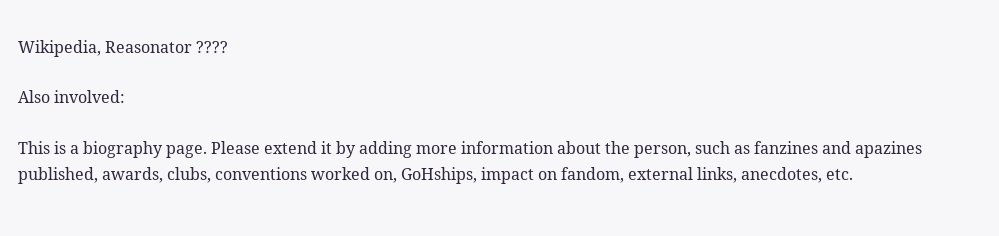Wikipedia, Reasonator ????

Also involved:

This is a biography page. Please extend it by adding more information about the person, such as fanzines and apazines published, awards, clubs, conventions worked on, GoHships, impact on fandom, external links, anecdotes, etc.